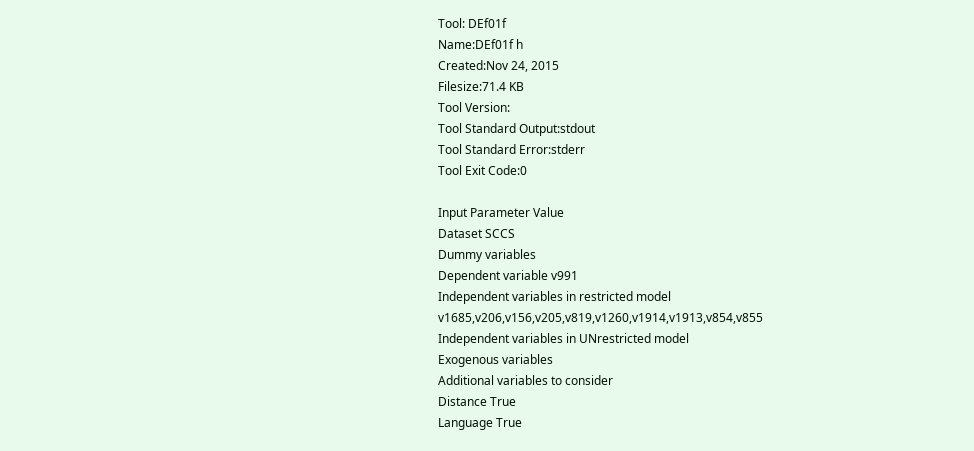Tool: DEf01f
Name:DEf01f h
Created:Nov 24, 2015
Filesize:71.4 KB
Tool Version:
Tool Standard Output:stdout
Tool Standard Error:stderr
Tool Exit Code:0

Input Parameter Value
Dataset SCCS
Dummy variables
Dependent variable v991
Independent variables in restricted model v1685,v206,v156,v205,v819,v1260,v1914,v1913,v854,v855
Independent variables in UNrestricted model
Exogenous variables
Additional variables to consider
Distance True
Language True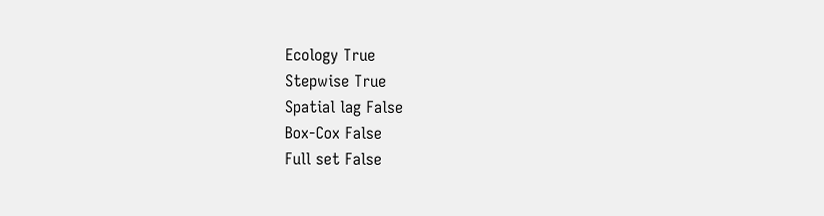Ecology True
Stepwise True
Spatial lag False
Box-Cox False
Full set False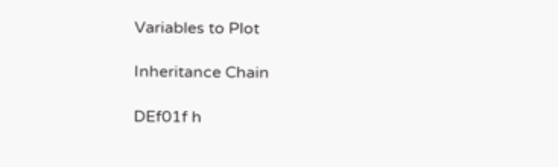Variables to Plot

Inheritance Chain

DEf01f h